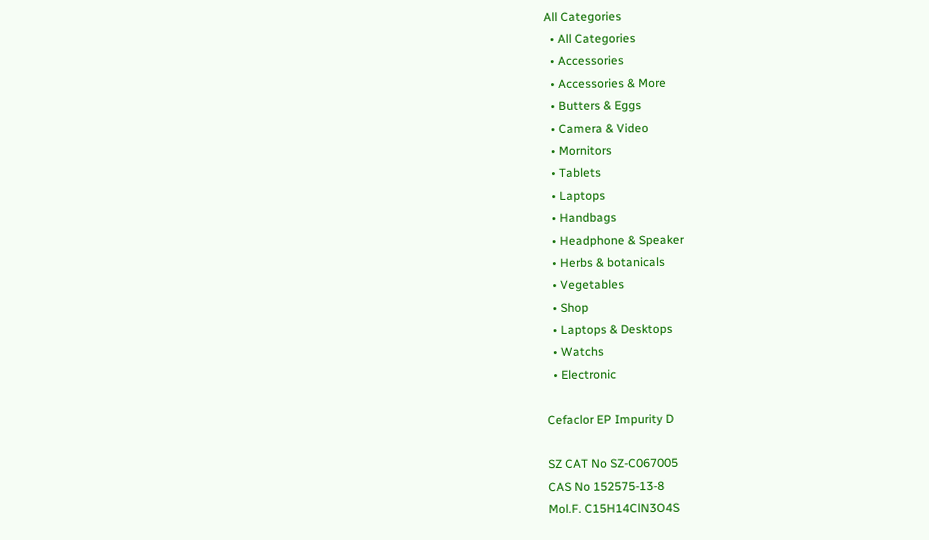All Categories
  • All Categories
  • Accessories
  • Accessories & More
  • Butters & Eggs
  • Camera & Video
  • Mornitors
  • Tablets
  • Laptops
  • Handbags
  • Headphone & Speaker
  • Herbs & botanicals
  • Vegetables
  • Shop
  • Laptops & Desktops
  • Watchs
  • Electronic

Cefaclor EP Impurity D

SZ CAT No SZ-C067005
CAS No 152575-13-8
Mol.F. C15H14ClN3O4S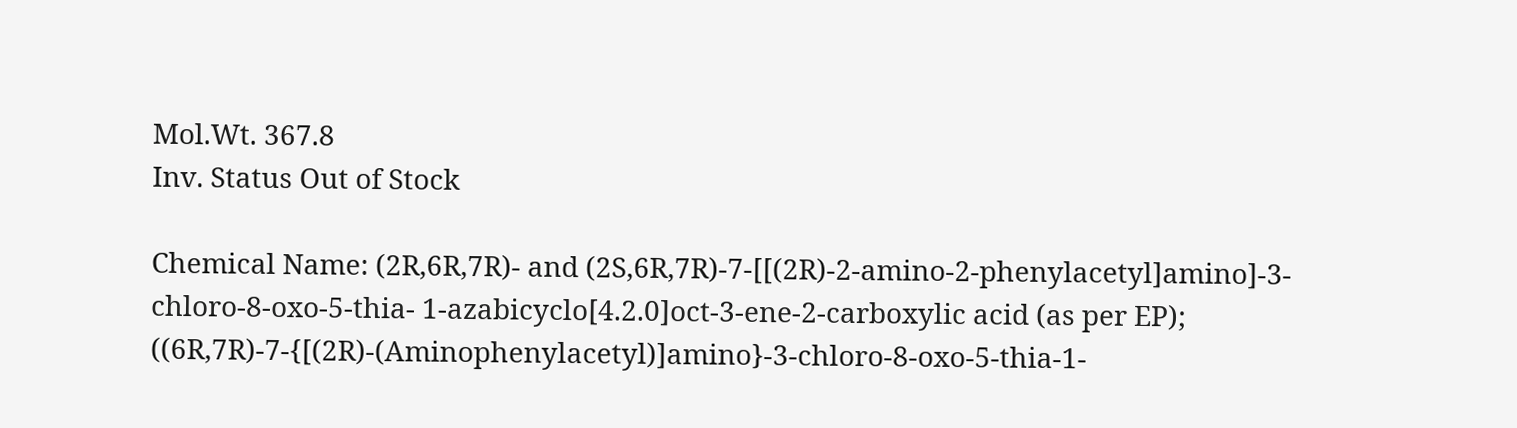Mol.Wt. 367.8
Inv. Status Out of Stock

Chemical Name: (2R,6R,7R)- and (2S,6R,7R)-7-[[(2R)-2-amino-2-phenylacetyl]amino]-3-chloro-8-oxo-5-thia- 1-azabicyclo[4.2.0]oct-3-ene-2-carboxylic acid (as per EP); ((6R,7R)-7-{[(2R)-(Aminophenylacetyl)]amino}-3-chloro-8-oxo-5-thia-1-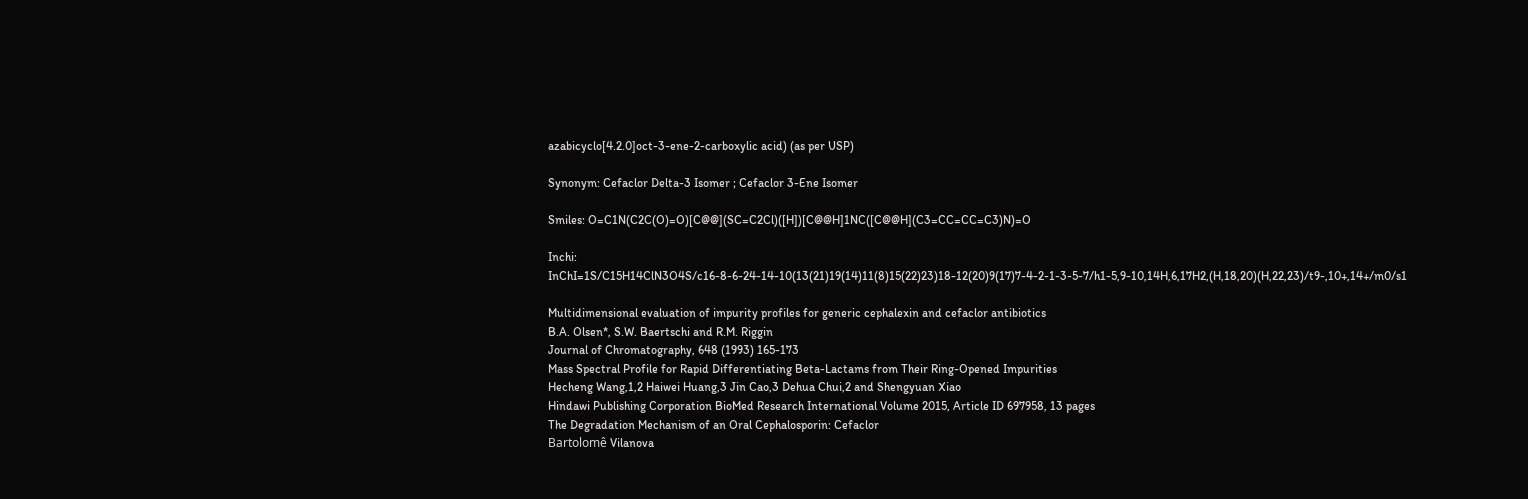azabicyclo[4.2.0]oct-3-ene-2-carboxylic acid) (as per USP)

Synonym: Cefaclor Delta-3 Isomer ; Cefaclor 3-Ene Isomer

Smiles: O=C1N(C2C(O)=O)[C@@](SC=C2Cl)([H])[C@@H]1NC([C@@H](C3=CC=CC=C3)N)=O

Inchi: InChI=1S/C15H14ClN3O4S/c16-8-6-24-14-10(13(21)19(14)11(8)15(22)23)18-12(20)9(17)7-4-2-1-3-5-7/h1-5,9-10,14H,6,17H2,(H,18,20)(H,22,23)/t9-,10+,14+/m0/s1

Multidimensional evaluation of impurity profiles for generic cephalexin and cefaclor antibiotics
B.A. Olsen*, S.W. Baertschi and R.M. Riggin
Journal of Chromatography, 648 (1993) 165-173
Mass Spectral Profile for Rapid Differentiating Beta-Lactams from Their Ring-Opened Impurities
Hecheng Wang,1,2 Haiwei Huang,3 Jin Cao,3 Dehua Chui,2 and Shengyuan Xiao
Hindawi Publishing Corporation BioMed Research International Volume 2015, Article ID 697958, 13 pages
The Degradation Mechanism of an Oral Cephalosporin: Cefaclor
Bartolomê Vilanova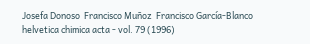Josefa Donoso  Francisco Muñoz  Francisco García‐Blanco
helvetica chimica acta - vol. 79 (1996)